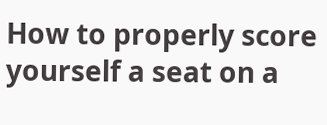How to properly score yourself a seat on a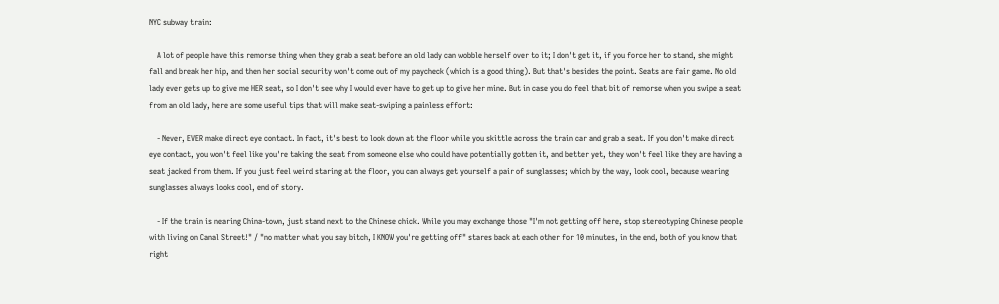NYC subway train:

    A lot of people have this remorse thing when they grab a seat before an old lady can wobble herself over to it; I don't get it, if you force her to stand, she might fall and break her hip, and then her social security won't come out of my paycheck (which is a good thing). But that's besides the point. Seats are fair game. No old lady ever gets up to give me HER seat, so I don't see why I would ever have to get up to give her mine. But in case you do feel that bit of remorse when you swipe a seat from an old lady, here are some useful tips that will make seat-swiping a painless effort:

    - Never, EVER make direct eye contact. In fact, it's best to look down at the floor while you skittle across the train car and grab a seat. If you don't make direct eye contact, you won't feel like you're taking the seat from someone else who could have potentially gotten it, and better yet, they won't feel like they are having a seat jacked from them. If you just feel weird staring at the floor, you can always get yourself a pair of sunglasses; which by the way, look cool, because wearing sunglasses always looks cool, end of story.

    - If the train is nearing China-town, just stand next to the Chinese chick. While you may exchange those "I'm not getting off here, stop stereotyping Chinese people with living on Canal Street!" / "no matter what you say bitch, I KNOW you're getting off" stares back at each other for 10 minutes, in the end, both of you know that right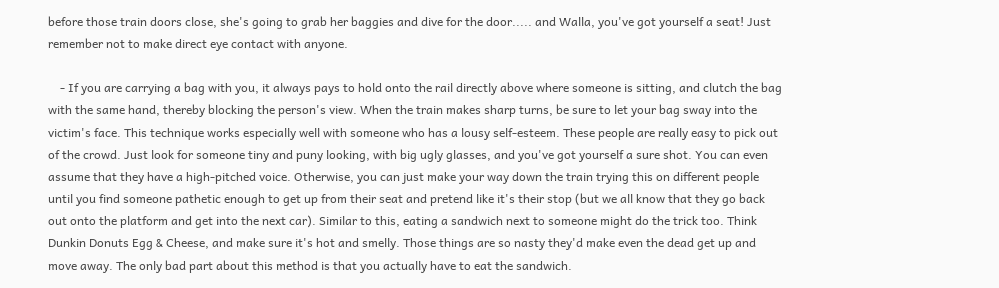before those train doors close, she's going to grab her baggies and dive for the door..... and Walla, you've got yourself a seat! Just remember not to make direct eye contact with anyone.

    - If you are carrying a bag with you, it always pays to hold onto the rail directly above where someone is sitting, and clutch the bag with the same hand, thereby blocking the person's view. When the train makes sharp turns, be sure to let your bag sway into the victim's face. This technique works especially well with someone who has a lousy self-esteem. These people are really easy to pick out of the crowd. Just look for someone tiny and puny looking, with big ugly glasses, and you've got yourself a sure shot. You can even assume that they have a high-pitched voice. Otherwise, you can just make your way down the train trying this on different people until you find someone pathetic enough to get up from their seat and pretend like it's their stop (but we all know that they go back out onto the platform and get into the next car). Similar to this, eating a sandwich next to someone might do the trick too. Think Dunkin Donuts Egg & Cheese, and make sure it's hot and smelly. Those things are so nasty they'd make even the dead get up and move away. The only bad part about this method is that you actually have to eat the sandwich.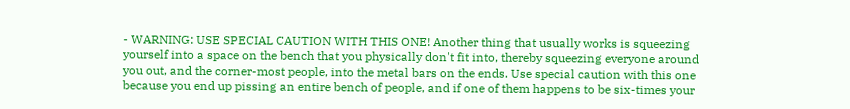- WARNING: USE SPECIAL CAUTION WITH THIS ONE! Another thing that usually works is squeezing yourself into a space on the bench that you physically don't fit into, thereby squeezing everyone around you out, and the corner-most people, into the metal bars on the ends. Use special caution with this one because you end up pissing an entire bench of people, and if one of them happens to be six-times your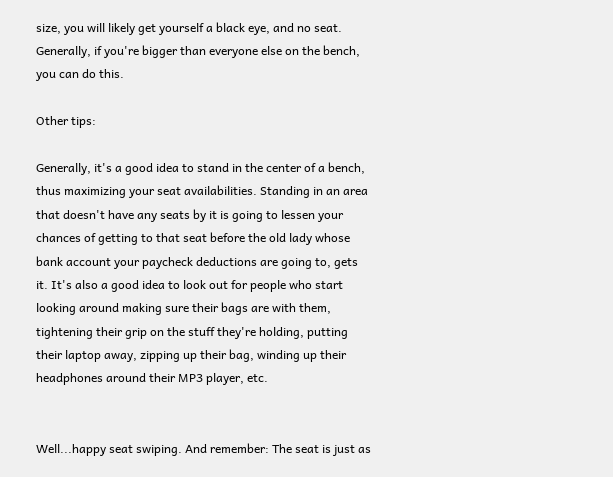size, you will likely get yourself a black eye, and no seat. Generally, if you're bigger than everyone else on the bench, you can do this.

Other tips:

Generally, it's a good idea to stand in the center of a bench, thus maximizing your seat availabilities. Standing in an area that doesn't have any seats by it is going to lessen your chances of getting to that seat before the old lady whose bank account your paycheck deductions are going to, gets it. It's also a good idea to look out for people who start looking around making sure their bags are with them, tightening their grip on the stuff they're holding, putting their laptop away, zipping up their bag, winding up their headphones around their MP3 player, etc.


Well...happy seat swiping. And remember: The seat is just as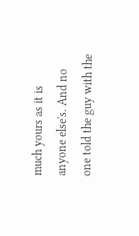much yours as it is anyone else's. And no one told the guy with the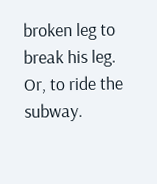broken leg to break his leg. Or, to ride the subway.